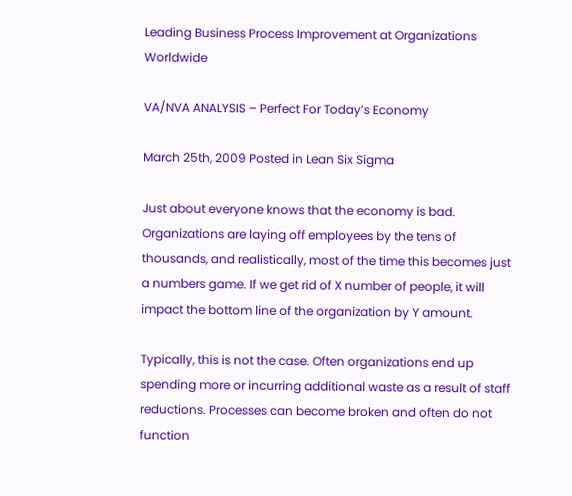Leading Business Process Improvement at Organizations Worldwide

VA/NVA ANALYSIS – Perfect For Today’s Economy

March 25th, 2009 Posted in Lean Six Sigma

Just about everyone knows that the economy is bad. Organizations are laying off employees by the tens of thousands, and realistically, most of the time this becomes just a numbers game. If we get rid of X number of people, it will impact the bottom line of the organization by Y amount.

Typically, this is not the case. Often organizations end up spending more or incurring additional waste as a result of staff reductions. Processes can become broken and often do not function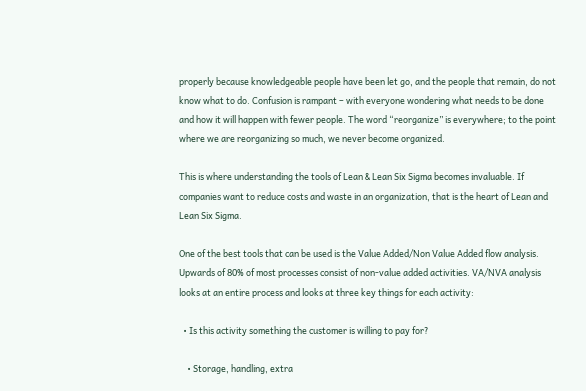properly because knowledgeable people have been let go, and the people that remain, do not know what to do. Confusion is rampant – with everyone wondering what needs to be done and how it will happen with fewer people. The word “reorganize” is everywhere; to the point where we are reorganizing so much, we never become organized.

This is where understanding the tools of Lean & Lean Six Sigma becomes invaluable. If companies want to reduce costs and waste in an organization, that is the heart of Lean and Lean Six Sigma.

One of the best tools that can be used is the Value Added/Non Value Added flow analysis. Upwards of 80% of most processes consist of non-value added activities. VA/NVA analysis looks at an entire process and looks at three key things for each activity:

  • Is this activity something the customer is willing to pay for?

    • Storage, handling, extra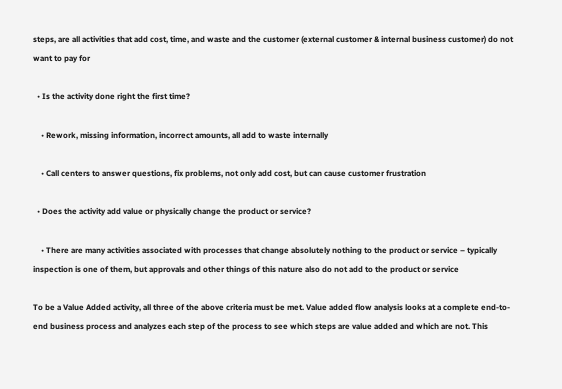steps, are all activities that add cost, time, and waste and the customer (external customer & internal business customer) do not want to pay for

  • Is the activity done right the first time?

    • Rework, missing information, incorrect amounts, all add to waste internally

    • Call centers to answer questions, fix problems, not only add cost, but can cause customer frustration

  • Does the activity add value or physically change the product or service?

    • There are many activities associated with processes that change absolutely nothing to the product or service – typically inspection is one of them, but approvals and other things of this nature also do not add to the product or service

To be a Value Added activity, all three of the above criteria must be met. Value added flow analysis looks at a complete end-to-end business process and analyzes each step of the process to see which steps are value added and which are not. This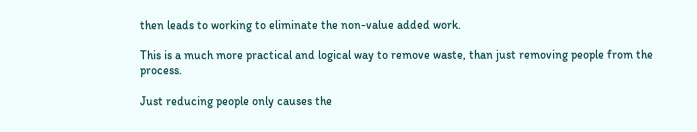then leads to working to eliminate the non-value added work.

This is a much more practical and logical way to remove waste, than just removing people from the process.

Just reducing people only causes the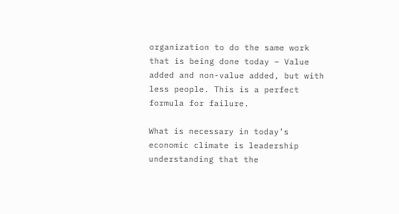organization to do the same work that is being done today – Value added and non-value added, but with less people. This is a perfect formula for failure.

What is necessary in today’s economic climate is leadership understanding that the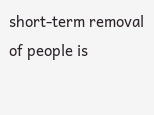short-term removal of people is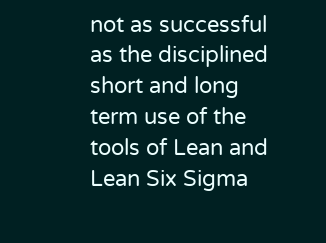not as successful as the disciplined short and long term use of the tools of Lean and Lean Six Sigma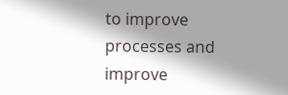to improve processes and improve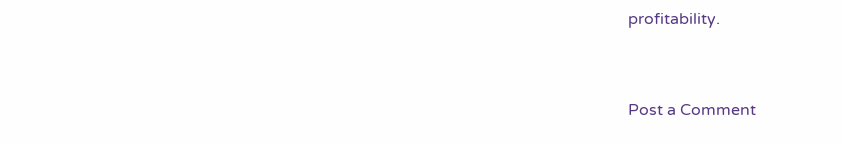profitability.


Post a Comment